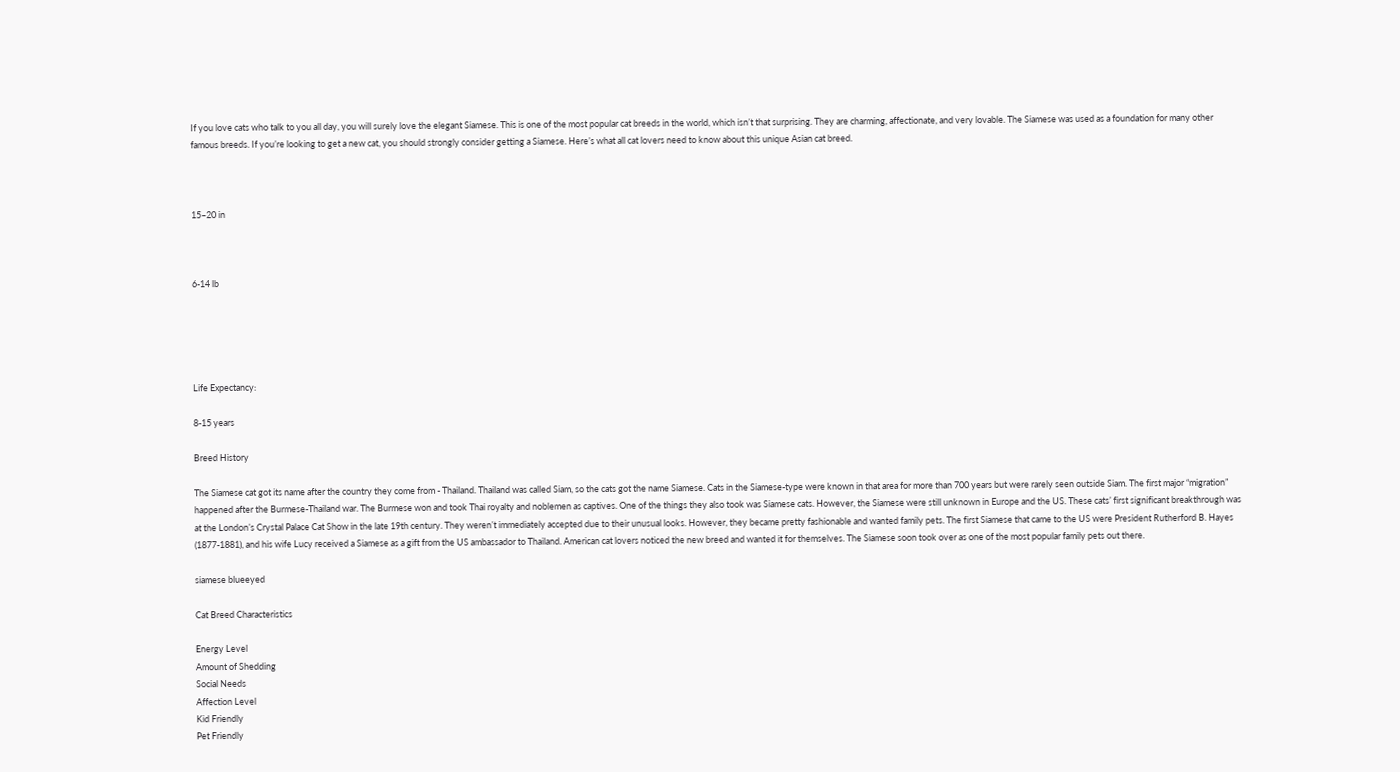If you love cats who talk to you all day, you will surely love the elegant Siamese. This is one of the most popular cat breeds in the world, which isn’t that surprising. They are charming, affectionate, and very lovable. The Siamese was used as a foundation for many other famous breeds. If you’re looking to get a new cat, you should strongly consider getting a Siamese. Here’s what all cat lovers need to know about this unique Asian cat breed.



15–20 in



6-14 lb





Life Expectancy:

8-15 years

Breed History

The Siamese cat got its name after the country they come from - Thailand. Thailand was called Siam, so the cats got the name Siamese. Cats in the Siamese-type were known in that area for more than 700 years but were rarely seen outside Siam. The first major “migration” happened after the Burmese-Thailand war. The Burmese won and took Thai royalty and noblemen as captives. One of the things they also took was Siamese cats. However, the Siamese were still unknown in Europe and the US. These cats’ first significant breakthrough was at the London’s Crystal Palace Cat Show in the late 19th century. They weren’t immediately accepted due to their unusual looks. However, they became pretty fashionable and wanted family pets. The first Siamese that came to the US were President Rutherford B. Hayes (1877-1881), and his wife Lucy received a Siamese as a gift from the US ambassador to Thailand. American cat lovers noticed the new breed and wanted it for themselves. The Siamese soon took over as one of the most popular family pets out there.

siamese blueeyed

Cat Breed Characteristics

Energy Level
Amount of Shedding
Social Needs
Affection Level
Kid Friendly
Pet Friendly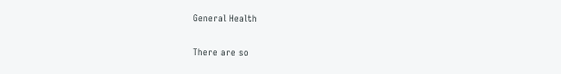General Health

There are so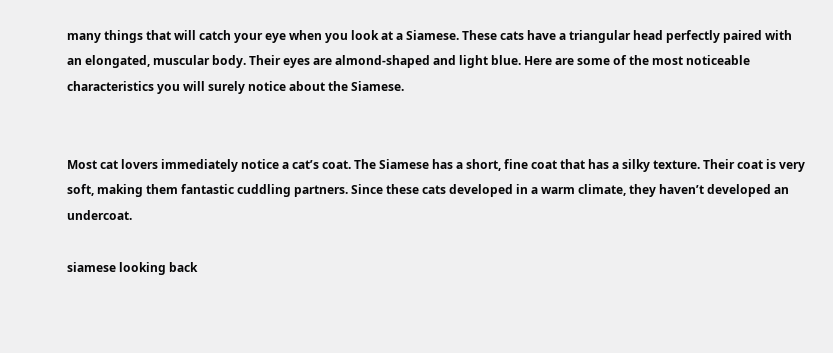many things that will catch your eye when you look at a Siamese. These cats have a triangular head perfectly paired with an elongated, muscular body. Their eyes are almond-shaped and light blue. Here are some of the most noticeable characteristics you will surely notice about the Siamese.


Most cat lovers immediately notice a cat’s coat. The Siamese has a short, fine coat that has a silky texture. Their coat is very soft, making them fantastic cuddling partners. Since these cats developed in a warm climate, they haven’t developed an undercoat.

siamese looking back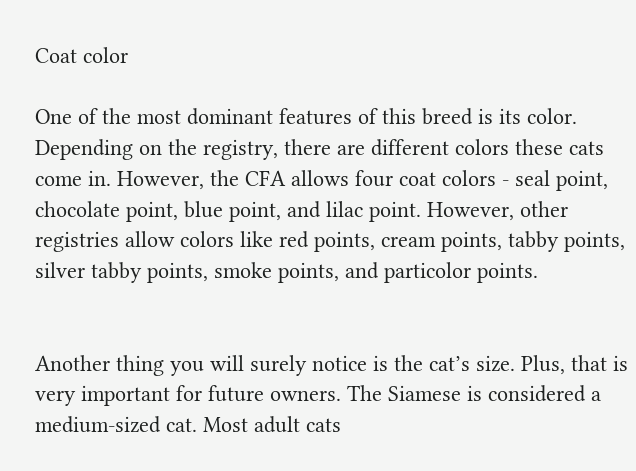Coat color

One of the most dominant features of this breed is its color. Depending on the registry, there are different colors these cats come in. However, the CFA allows four coat colors - seal point, chocolate point, blue point, and lilac point. However, other registries allow colors like red points, cream points, tabby points, silver tabby points, smoke points, and particolor points.


Another thing you will surely notice is the cat’s size. Plus, that is very important for future owners. The Siamese is considered a medium-sized cat. Most adult cats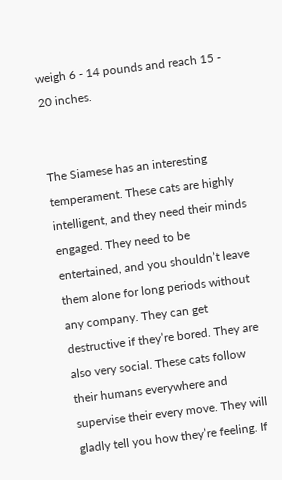weigh 6 - 14 pounds and reach 15 - 20 inches.


The Siamese has an interesting temperament. These cats are highly intelligent, and they need their minds engaged. They need to be entertained, and you shouldn’t leave them alone for long periods without any company. They can get destructive if they’re bored. They are also very social. These cats follow their humans everywhere and supervise their every move. They will gladly tell you how they’re feeling. If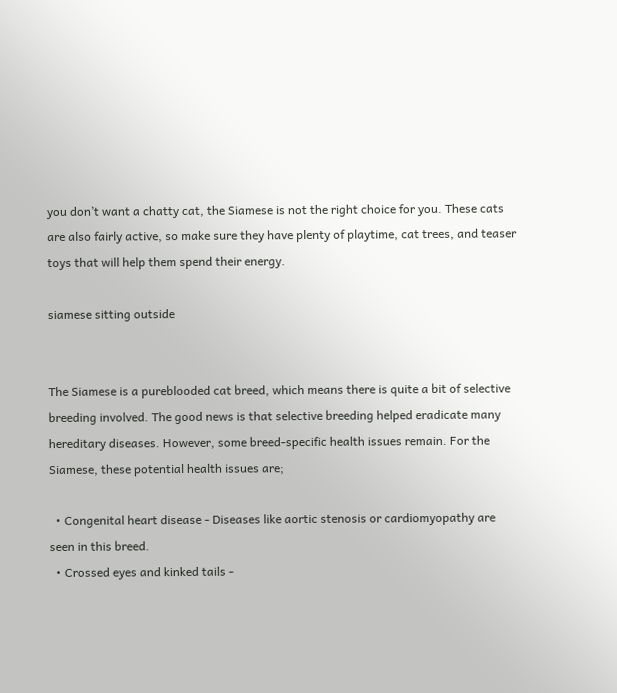you don’t want a chatty cat, the Siamese is not the right choice for you. These cats are also fairly active, so make sure they have plenty of playtime, cat trees, and teaser toys that will help them spend their energy.

siamese sitting outside


The Siamese is a pureblooded cat breed, which means there is quite a bit of selective breeding involved. The good news is that selective breeding helped eradicate many hereditary diseases. However, some breed-specific health issues remain. For the Siamese, these potential health issues are;

  • Congenital heart disease - Diseases like aortic stenosis or cardiomyopathy are seen in this breed.
  • Crossed eyes and kinked tails -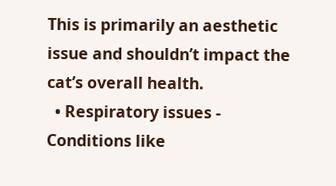This is primarily an aesthetic issue and shouldn’t impact the cat’s overall health.
  • Respiratory issues - Conditions like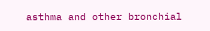asthma and other bronchial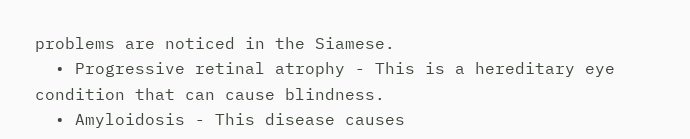problems are noticed in the Siamese.
  • Progressive retinal atrophy - This is a hereditary eye condition that can cause blindness.
  • Amyloidosis - This disease causes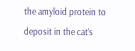the amyloid protein to deposit in the cat’s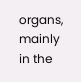organs, mainly in the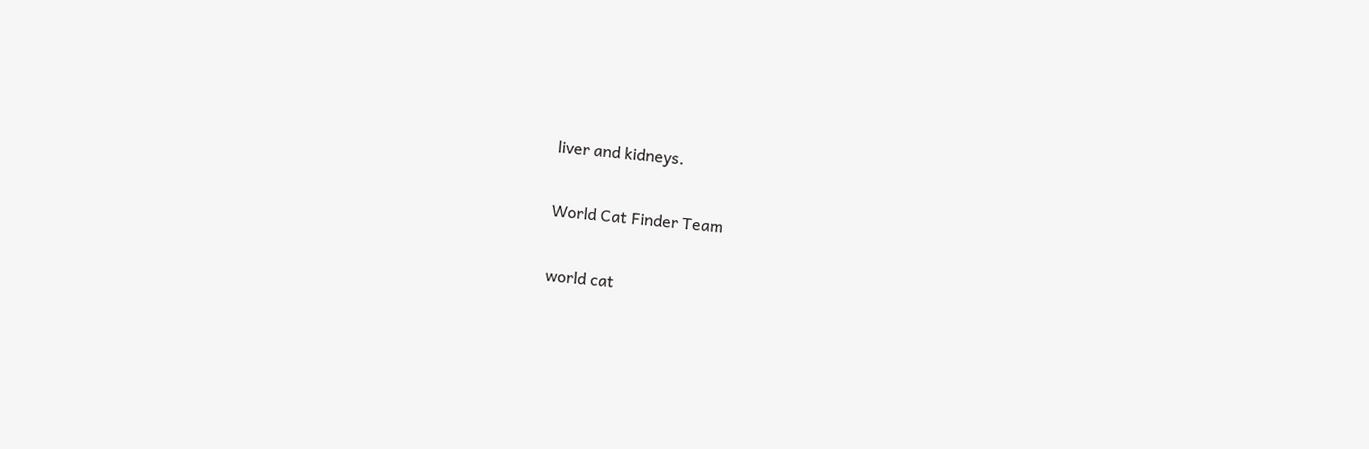liver and kidneys.

World Cat Finder Team

world cat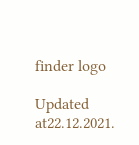finder logo

Updated at22.12.2021.